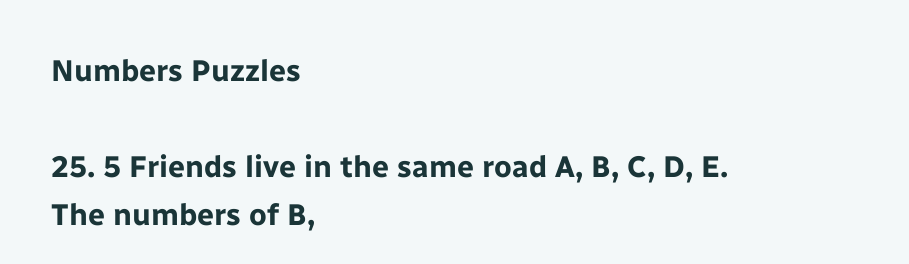Numbers Puzzles

25. 5 Friends live in the same road A, B, C, D, E.
The numbers of B,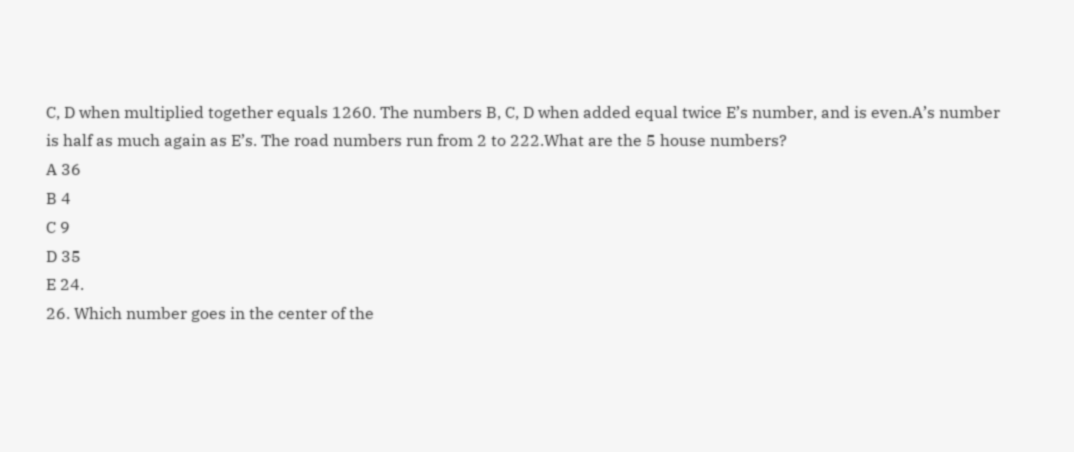C, D when multiplied together equals 1260. The numbers B, C, D when added equal twice E’s number, and is even.A’s number is half as much again as E’s. The road numbers run from 2 to 222.What are the 5 house numbers?
A 36
B 4
C 9
D 35
E 24.
26. Which number goes in the center of the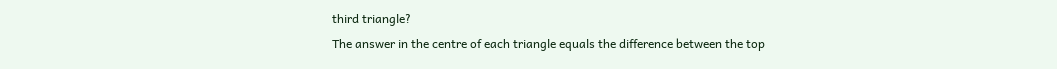third triangle?
The answer in the centre of each triangle equals the difference between the top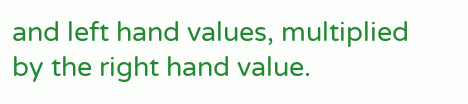and left hand values, multiplied by the right hand value.